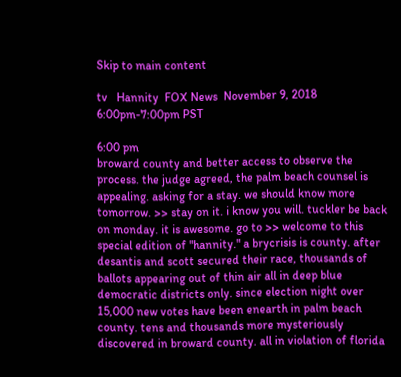Skip to main content

tv   Hannity  FOX News  November 9, 2018 6:00pm-7:00pm PST

6:00 pm
broward county and better access to observe the process. the judge agreed, the palm beach counsel is appealing. asking for a stay. we should know more tomorrow. >> stay on it. i know you will. tuckler be back on monday. it is awesome. go to >> welcome to this special edition of "hannity." a brycrisis is county. after desantis and scott secured their race, thousands of ballots appearing out of thin air all in deep blue democratic districts only. since election night over 15,000 new votes have been enearth in palm beach county. tens and thousands more mysteriously discovered in broward county. all in violation of florida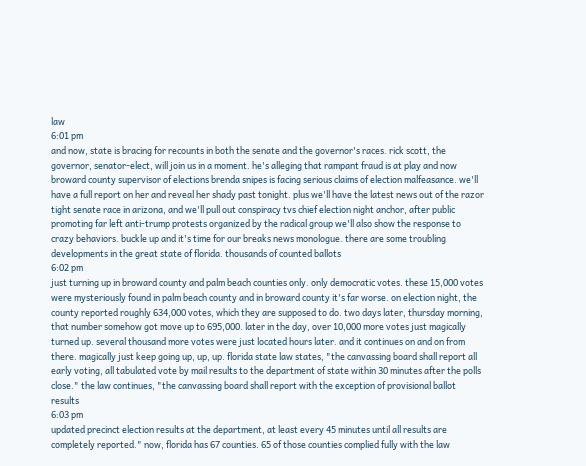law
6:01 pm
and now, state is bracing for recounts in both the senate and the governor's races. rick scott, the governor, senator-elect, will join us in a moment. he's alleging that rampant fraud is at play and now broward county supervisor of elections brenda snipes is facing serious claims of election malfeasance. we'll have a full report on her and reveal her shady past tonight. plus we'll have the latest news out of the razor tight senate race in arizona, and we'll pull out conspiracy tvs chief election night anchor, after public promoting far left anti-trump protests organized by the radical group we'll also show the response to crazy behaviors. buckle up and it's time for our breaks news monologue. there are some troubling developments in the great state of florida. thousands of counted ballots
6:02 pm
just turning up in broward county and palm beach counties only. only democratic votes. these 15,000 votes were mysteriously found in palm beach county and in broward county it's far worse. on election night, the county reported roughly 634,000 votes, which they are supposed to do. two days later, thursday morning, that number somehow got move up to 695,000. later in the day, over 10,000 more votes just magically turned up. several thousand more votes were just located hours later. and it continues on and on from there. magically just keep going up, up, up. florida state law states, "the canvassing board shall report all early voting, all tabulated vote by mail results to the department of state within 30 minutes after the polls close." the law continues, "the canvassing board shall report with the exception of provisional ballot results
6:03 pm
updated precinct election results at the department, at least every 45 minutes until all results are completely reported." now, florida has 67 counties. 65 of those counties complied fully with the law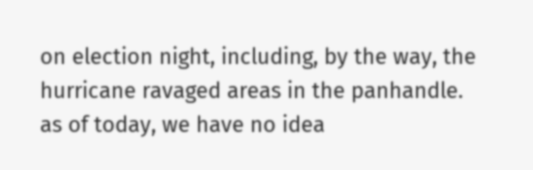on election night, including, by the way, the hurricane ravaged areas in the panhandle. as of today, we have no idea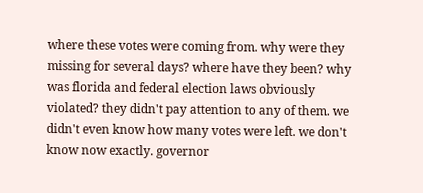where these votes were coming from. why were they missing for several days? where have they been? why was florida and federal election laws obviously violated? they didn't pay attention to any of them. we didn't even know how many votes were left. we don't know now exactly. governor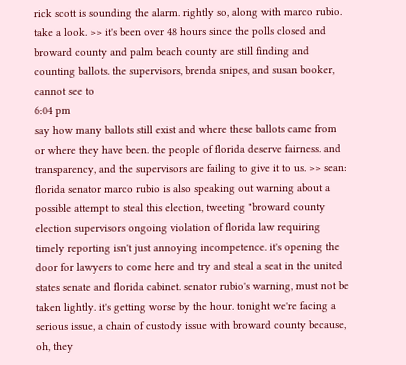rick scott is sounding the alarm. rightly so, along with marco rubio. take a look. >> it's been over 48 hours since the polls closed and broward county and palm beach county are still finding and counting ballots. the supervisors, brenda snipes, and susan booker, cannot see to
6:04 pm
say how many ballots still exist and where these ballots came from or where they have been. the people of florida deserve fairness. and transparency, and the supervisors are failing to give it to us. >> sean: florida senator marco rubio is also speaking out warning about a possible attempt to steal this election, tweeting "broward county election supervisors ongoing violation of florida law requiring timely reporting isn't just annoying incompetence. it's opening the door for lawyers to come here and try and steal a seat in the united states senate and florida cabinet. senator rubio's warning, must not be taken lightly. it's getting worse by the hour. tonight we're facing a serious issue, a chain of custody issue with broward county because, oh, they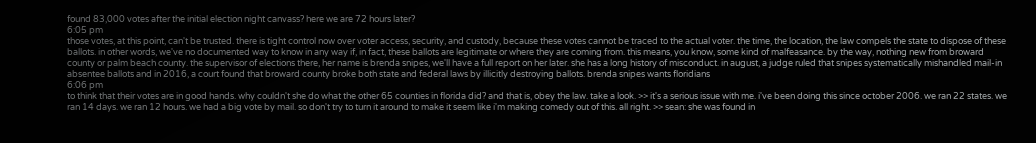found 83,000 votes after the initial election night canvass? here we are 72 hours later?
6:05 pm
those votes, at this point, can't be trusted. there is tight control now over voter access, security, and custody, because these votes cannot be traced to the actual voter. the time, the location, the law compels the state to dispose of these ballots. in other words, we've no documented way to know in any way if, in fact, these ballots are legitimate or where they are coming from. this means, you know, some kind of malfeasance. by the way, nothing new from broward county or palm beach county. the supervisor of elections there, her name is brenda snipes, we'll have a full report on her later. she has a long history of misconduct. in august, a judge ruled that snipes systematically mishandled mail-in absentee ballots and in 2016, a court found that broward county broke both state and federal laws by illicitly destroying ballots. brenda snipes wants floridians
6:06 pm
to think that their votes are in good hands. why couldn't she do what the other 65 counties in florida did? and that is, obey the law. take a look. >> it's a serious issue with me. i've been doing this since october 2006. we ran 22 states. we ran 14 days. we ran 12 hours. we had a big vote by mail. so don't try to turn it around to make it seem like i'm making comedy out of this. all right. >> sean: she was found in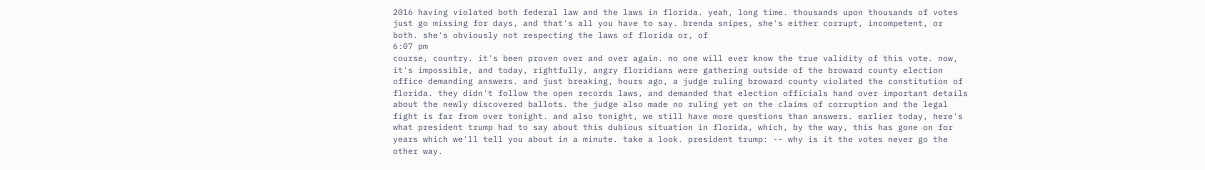2016 having violated both federal law and the laws in florida. yeah, long time. thousands upon thousands of votes just go missing for days, and that's all you have to say. brenda snipes, she's either corrupt, incompetent, or both. she's obviously not respecting the laws of florida or, of
6:07 pm
course, country. it's been proven over and over again. no one will ever know the true validity of this vote. now, it's impossible, and today, rightfully, angry floridians were gathering outside of the broward county election office demanding answers. and just breaking, hours ago, a judge ruling broward county violated the constitution of florida. they didn't follow the open records laws, and demanded that election officials hand over important details about the newly discovered ballots. the judge also made no ruling yet on the claims of corruption and the legal fight is far from over tonight. and also tonight, we still have more questions than answers. earlier today, here's what president trump had to say about this dubious situation in florida, which, by the way, this has gone on for years which we'll tell you about in a minute. take a look. president trump: -- why is it the votes never go the other way.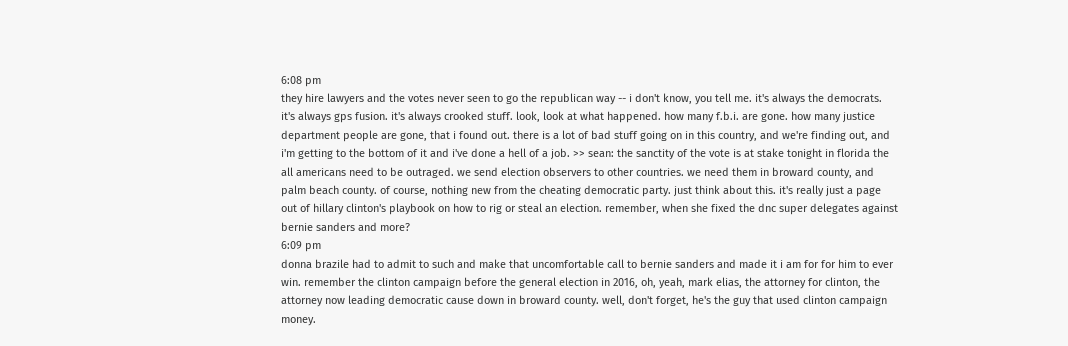6:08 pm
they hire lawyers and the votes never seen to go the republican way -- i don't know, you tell me. it's always the democrats. it's always gps fusion. it's always crooked stuff. look, look at what happened. how many f.b.i. are gone. how many justice department people are gone, that i found out. there is a lot of bad stuff going on in this country, and we're finding out, and i'm getting to the bottom of it and i've done a hell of a job. >> sean: the sanctity of the vote is at stake tonight in florida the all americans need to be outraged. we send election observers to other countries. we need them in broward county, and palm beach county. of course, nothing new from the cheating democratic party. just think about this. it's really just a page out of hillary clinton's playbook on how to rig or steal an election. remember, when she fixed the dnc super delegates against bernie sanders and more?
6:09 pm
donna brazile had to admit to such and make that uncomfortable call to bernie sanders and made it i am for for him to ever win. remember the clinton campaign before the general election in 2016, oh, yeah, mark elias, the attorney for clinton, the attorney now leading democratic cause down in broward county. well, don't forget, he's the guy that used clinton campaign money.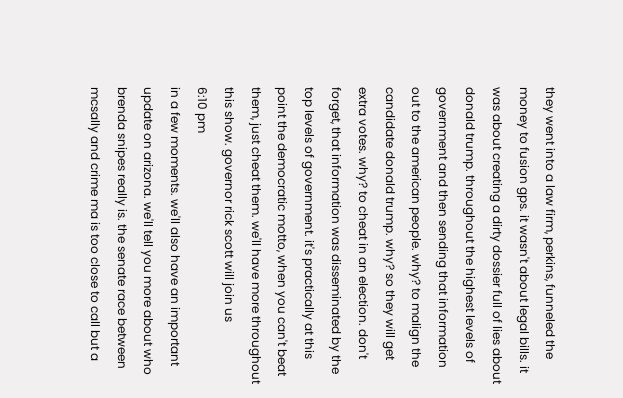they went into a law firm, perkins, funneled the money to fusion gps. it wasn't about legal bills. it was about creating a dirty dossier full of lies about donald trump. throughout the highest levels of government and then sending that information out to the american people. why? to malign the candidate donald trump. why? so they will get extra votes. why? to cheat in an election. don't forget, that information was disseminated by the top levels of government. it's practically at this point the democratic motto, when you can't beat them, just cheat them. we'll have more throughout this show. governor rick scott will join us
6:10 pm
in a few moments. we'll also have an important update on arizona. we'll tell you more about who brenda snipes really is. the senate race between mcsally and crime ma is too close to call but a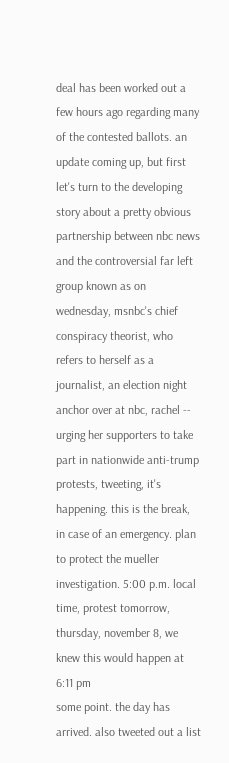deal has been worked out a few hours ago regarding many of the contested ballots. an update coming up, but first let's turn to the developing story about a pretty obvious partnership between nbc news and the controversial far left group known as on wednesday, msnbc's chief conspiracy theorist, who refers to herself as a journalist, an election night anchor over at nbc, rachel -- urging her supporters to take part in nationwide anti-trump protests, tweeting, it's happening. this is the break, in case of an emergency. plan to protect the mueller investigation. 5:00 p.m. local time, protest tomorrow, thursday, november 8, we knew this would happen at
6:11 pm
some point. the day has arrived. also tweeted out a list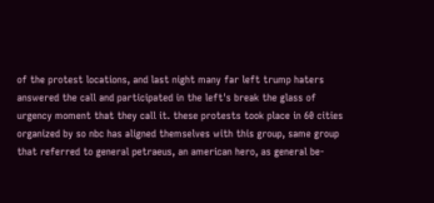of the protest locations, and last night many far left trump haters answered the call and participated in the left's break the glass of urgency moment that they call it. these protests took place in 60 cities organized by so nbc has aligned themselves with this group, same group that referred to general petraeus, an american hero, as general be-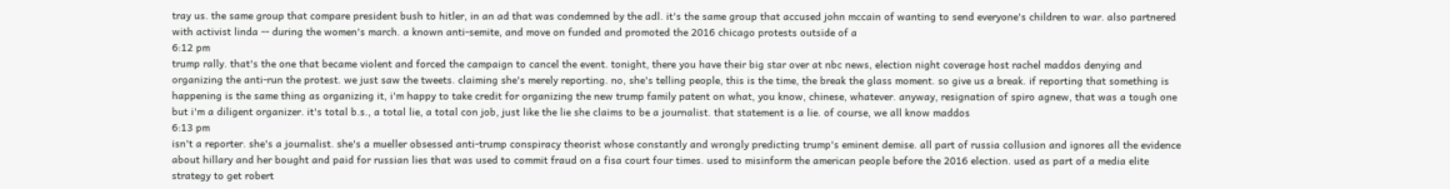tray us. the same group that compare president bush to hitler, in an ad that was condemned by the adl. it's the same group that accused john mccain of wanting to send everyone's children to war. also partnered with activist linda -- during the women's march. a known anti-semite, and move on funded and promoted the 2016 chicago protests outside of a
6:12 pm
trump rally. that's the one that became violent and forced the campaign to cancel the event. tonight, there you have their big star over at nbc news, election night coverage host rachel maddos denying and organizing the anti-run the protest. we just saw the tweets. claiming she's merely reporting. no, she's telling people, this is the time, the break the glass moment. so give us a break. if reporting that something is happening is the same thing as organizing it, i'm happy to take credit for organizing the new trump family patent on what, you know, chinese, whatever. anyway, resignation of spiro agnew, that was a tough one but i'm a diligent organizer. it's total b.s., a total lie, a total con job, just like the lie she claims to be a journalist. that statement is a lie. of course, we all know maddos
6:13 pm
isn't a reporter. she's a journalist. she's a mueller obsessed anti-trump conspiracy theorist whose constantly and wrongly predicting trump's eminent demise. all part of russia collusion and ignores all the evidence about hillary and her bought and paid for russian lies that was used to commit fraud on a fisa court four times. used to misinform the american people before the 2016 election. used as part of a media elite strategy to get robert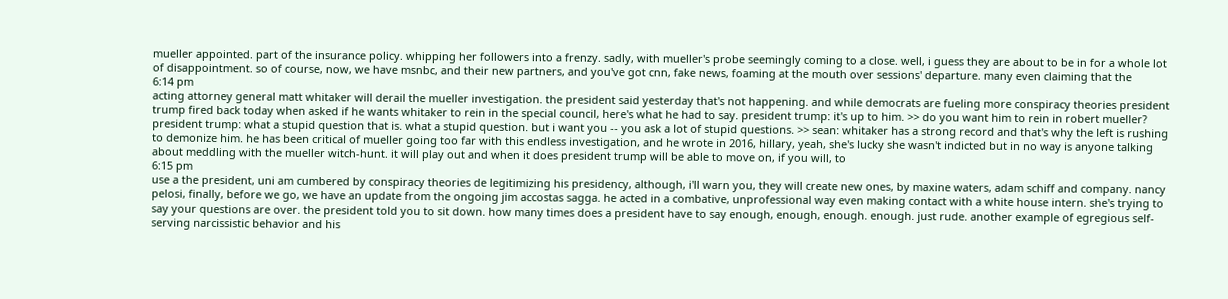mueller appointed. part of the insurance policy. whipping her followers into a frenzy. sadly, with mueller's probe seemingly coming to a close. well, i guess they are about to be in for a whole lot of disappointment. so of course, now, we have msnbc, and their new partners, and you've got cnn, fake news, foaming at the mouth over sessions' departure. many even claiming that the
6:14 pm
acting attorney general matt whitaker will derail the mueller investigation. the president said yesterday that's not happening. and while democrats are fueling more conspiracy theories president trump fired back today when asked if he wants whitaker to rein in the special council, here's what he had to say. president trump: it's up to him. >> do you want him to rein in robert mueller? president trump: what a stupid question that is. what a stupid question. but i want you -- you ask a lot of stupid questions. >> sean: whitaker has a strong record and that's why the left is rushing to demonize him. he has been critical of mueller going too far with this endless investigation, and he wrote in 2016, hillary, yeah, she's lucky she wasn't indicted but in no way is anyone talking about meddling with the mueller witch-hunt. it will play out and when it does president trump will be able to move on, if you will, to
6:15 pm
use a the president, uni am cumbered by conspiracy theories de legitimizing his presidency, although, i'll warn you, they will create new ones, by maxine waters, adam schiff and company. nancy pelosi, finally, before we go, we have an update from the ongoing jim accostas sagga. he acted in a combative, unprofessional way even making contact with a white house intern. she's trying to say your questions are over. the president told you to sit down. how many times does a president have to say enough, enough, enough. enough. just rude. another example of egregious self-serving narcissistic behavior and his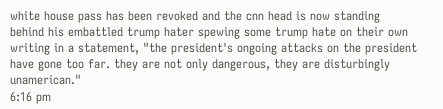white house pass has been revoked and the cnn head is now standing behind his embattled trump hater spewing some trump hate on their own writing in a statement, "the president's ongoing attacks on the president have gone too far. they are not only dangerous, they are disturbingly unamerican."
6:16 pm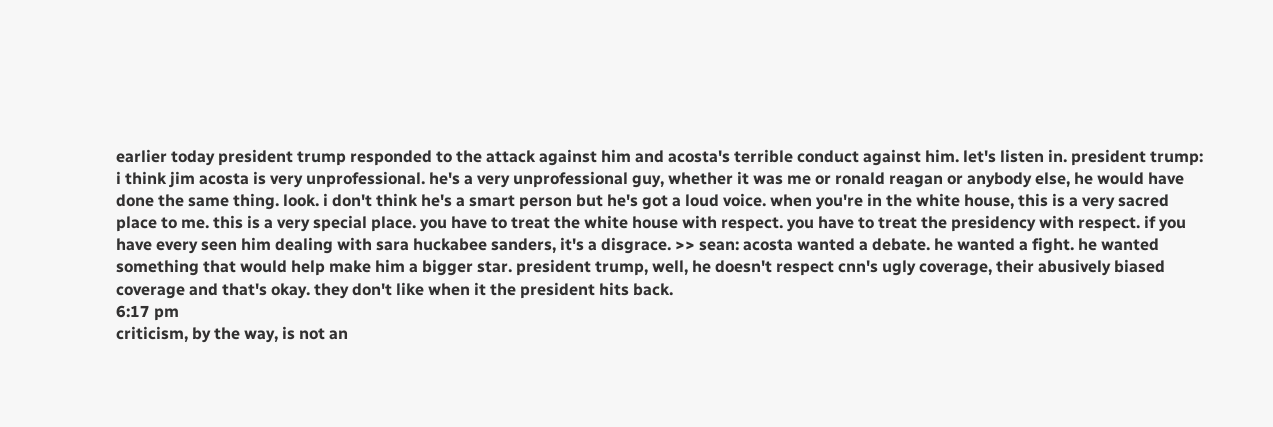earlier today president trump responded to the attack against him and acosta's terrible conduct against him. let's listen in. president trump: i think jim acosta is very unprofessional. he's a very unprofessional guy, whether it was me or ronald reagan or anybody else, he would have done the same thing. look. i don't think he's a smart person but he's got a loud voice. when you're in the white house, this is a very sacred place to me. this is a very special place. you have to treat the white house with respect. you have to treat the presidency with respect. if you have every seen him dealing with sara huckabee sanders, it's a disgrace. >> sean: acosta wanted a debate. he wanted a fight. he wanted something that would help make him a bigger star. president trump, well, he doesn't respect cnn's ugly coverage, their abusively biased coverage and that's okay. they don't like when it the president hits back.
6:17 pm
criticism, by the way, is not an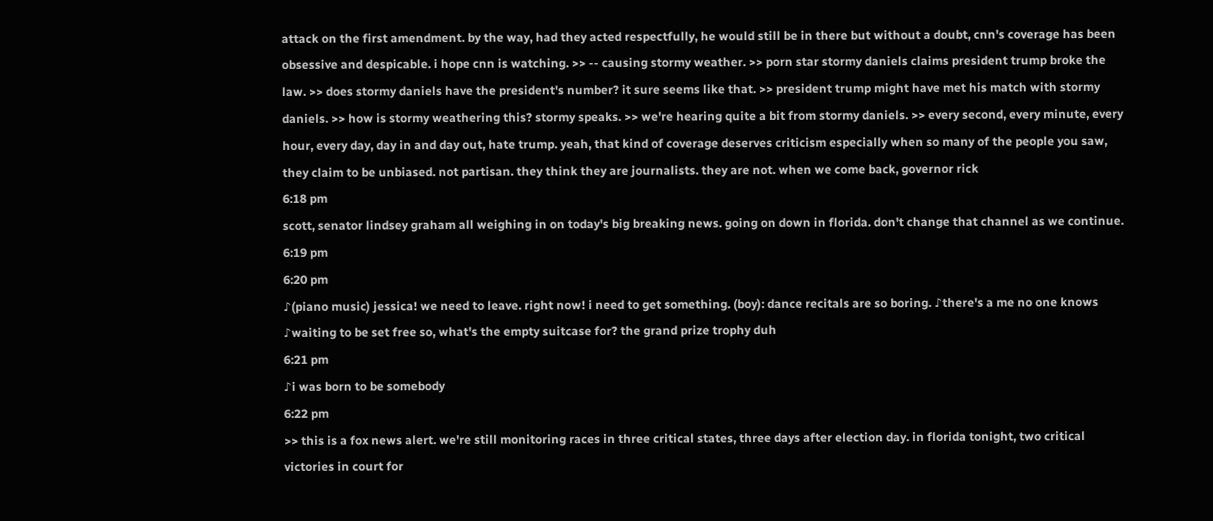attack on the first amendment. by the way, had they acted respectfully, he would still be in there but without a doubt, cnn's coverage has been obsessive and despicable. i hope cnn is watching. >> -- causing stormy weather. >> porn star stormy daniels claims president trump broke the law. >> does stormy daniels have the president's number? it sure seems like that. >> president trump might have met his match with stormy daniels. >> how is stormy weathering this? stormy speaks. >> we're hearing quite a bit from stormy daniels. >> every second, every minute, every hour, every day, day in and day out, hate trump. yeah, that kind of coverage deserves criticism especially when so many of the people you saw, they claim to be unbiased. not partisan. they think they are journalists. they are not. when we come back, governor rick
6:18 pm
scott, senator lindsey graham all weighing in on today's big breaking news. going on down in florida. don't change that channel as we continue.
6:19 pm
6:20 pm
♪(piano music) jessica! we need to leave. right now! i need to get something. (boy): dance recitals are so boring. ♪there's a me no one knows ♪waiting to be set free so, what's the empty suitcase for? the grand prize trophy duh
6:21 pm
♪i was born to be somebody
6:22 pm
>> this is a fox news alert. we're still monitoring races in three critical states, three days after election day. in florida tonight, two critical victories in court for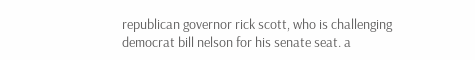republican governor rick scott, who is challenging democrat bill nelson for his senate seat. a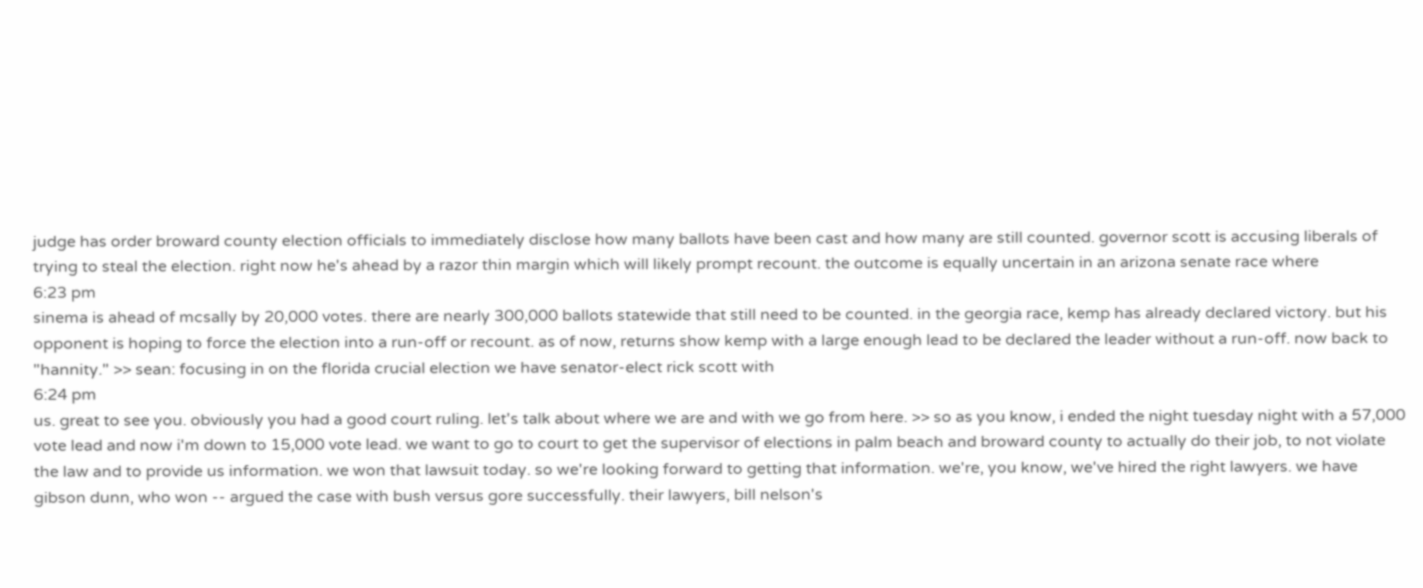judge has order broward county election officials to immediately disclose how many ballots have been cast and how many are still counted. governor scott is accusing liberals of trying to steal the election. right now he's ahead by a razor thin margin which will likely prompt recount. the outcome is equally uncertain in an arizona senate race where
6:23 pm
sinema is ahead of mcsally by 20,000 votes. there are nearly 300,000 ballots statewide that still need to be counted. in the georgia race, kemp has already declared victory. but his opponent is hoping to force the election into a run-off or recount. as of now, returns show kemp with a large enough lead to be declared the leader without a run-off. now back to "hannity." >> sean: focusing in on the florida crucial election we have senator-elect rick scott with
6:24 pm
us. great to see you. obviously you had a good court ruling. let's talk about where we are and with we go from here. >> so as you know, i ended the night tuesday night with a 57,000 vote lead and now i'm down to 15,000 vote lead. we want to go to court to get the supervisor of elections in palm beach and broward county to actually do their job, to not violate the law and to provide us information. we won that lawsuit today. so we're looking forward to getting that information. we're, you know, we've hired the right lawyers. we have gibson dunn, who won -- argued the case with bush versus gore successfully. their lawyers, bill nelson's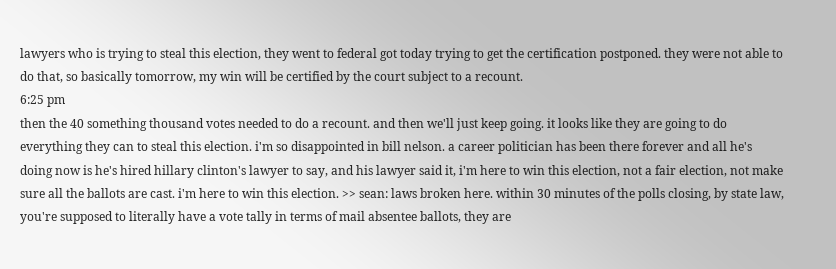lawyers who is trying to steal this election, they went to federal got today trying to get the certification postponed. they were not able to do that, so basically tomorrow, my win will be certified by the court subject to a recount.
6:25 pm
then the 40 something thousand votes needed to do a recount. and then we'll just keep going. it looks like they are going to do everything they can to steal this election. i'm so disappointed in bill nelson. a career politician has been there forever and all he's doing now is he's hired hillary clinton's lawyer to say, and his lawyer said it, i'm here to win this election, not a fair election, not make sure all the ballots are cast. i'm here to win this election. >> sean: laws broken here. within 30 minutes of the polls closing, by state law, you're supposed to literally have a vote tally in terms of mail absentee ballots, they are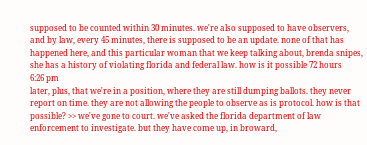supposed to be counted within 30 minutes. we're also supposed to have observers, and by law, every 45 minutes, there is supposed to be an update. none of that has happened here, and this particular woman that we keep talking about, brenda snipes, she has a history of violating florida and federal law. how is it possible 72 hours
6:26 pm
later, plus, that we're in a position, where they are still dumping ballots. they never report on time. they are not allowing the people to observe as is protocol. how is that possible? >> we've gone to court. we've asked the florida department of law enforcement to investigate. but they have come up, in broward,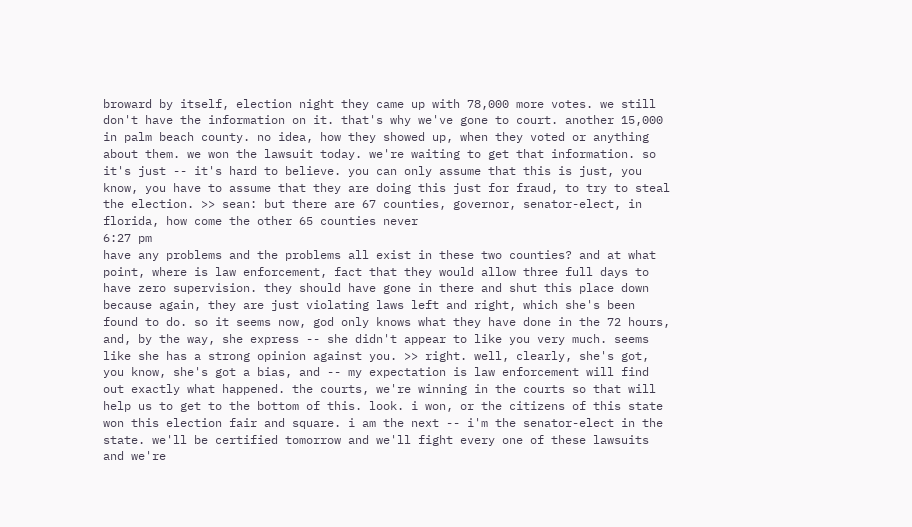broward by itself, election night they came up with 78,000 more votes. we still don't have the information on it. that's why we've gone to court. another 15,000 in palm beach county. no idea, how they showed up, when they voted or anything about them. we won the lawsuit today. we're waiting to get that information. so it's just -- it's hard to believe. you can only assume that this is just, you know, you have to assume that they are doing this just for fraud, to try to steal the election. >> sean: but there are 67 counties, governor, senator-elect, in florida, how come the other 65 counties never
6:27 pm
have any problems and the problems all exist in these two counties? and at what point, where is law enforcement, fact that they would allow three full days to have zero supervision. they should have gone in there and shut this place down because again, they are just violating laws left and right, which she's been found to do. so it seems now, god only knows what they have done in the 72 hours, and, by the way, she express -- she didn't appear to like you very much. seems like she has a strong opinion against you. >> right. well, clearly, she's got, you know, she's got a bias, and -- my expectation is law enforcement will find out exactly what happened. the courts, we're winning in the courts so that will help us to get to the bottom of this. look. i won, or the citizens of this state won this election fair and square. i am the next -- i'm the senator-elect in the state. we'll be certified tomorrow and we'll fight every one of these lawsuits and we're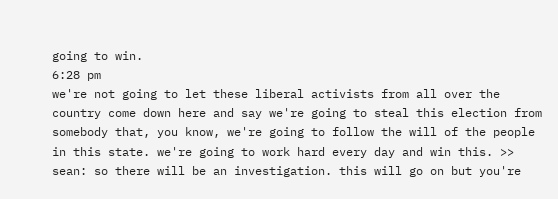going to win.
6:28 pm
we're not going to let these liberal activists from all over the country come down here and say we're going to steal this election from somebody that, you know, we're going to follow the will of the people in this state. we're going to work hard every day and win this. >> sean: so there will be an investigation. this will go on but you're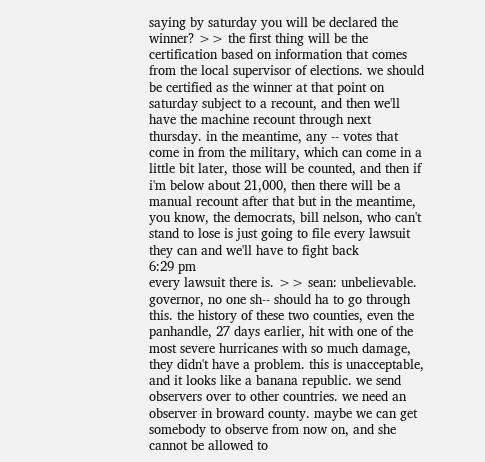saying by saturday you will be declared the winner? >> the first thing will be the certification based on information that comes from the local supervisor of elections. we should be certified as the winner at that point on saturday subject to a recount, and then we'll have the machine recount through next thursday. in the meantime, any -- votes that come in from the military, which can come in a little bit later, those will be counted, and then if i'm below about 21,000, then there will be a manual recount after that but in the meantime, you know, the democrats, bill nelson, who can't stand to lose is just going to file every lawsuit they can and we'll have to fight back
6:29 pm
every lawsuit there is. >> sean: unbelievable. governor, no one sh-- should ha to go through this. the history of these two counties, even the panhandle, 27 days earlier, hit with one of the most severe hurricanes with so much damage, they didn't have a problem. this is unacceptable, and it looks like a banana republic. we send observers over to other countries. we need an observer in broward county. maybe we can get somebody to observe from now on, and she cannot be allowed to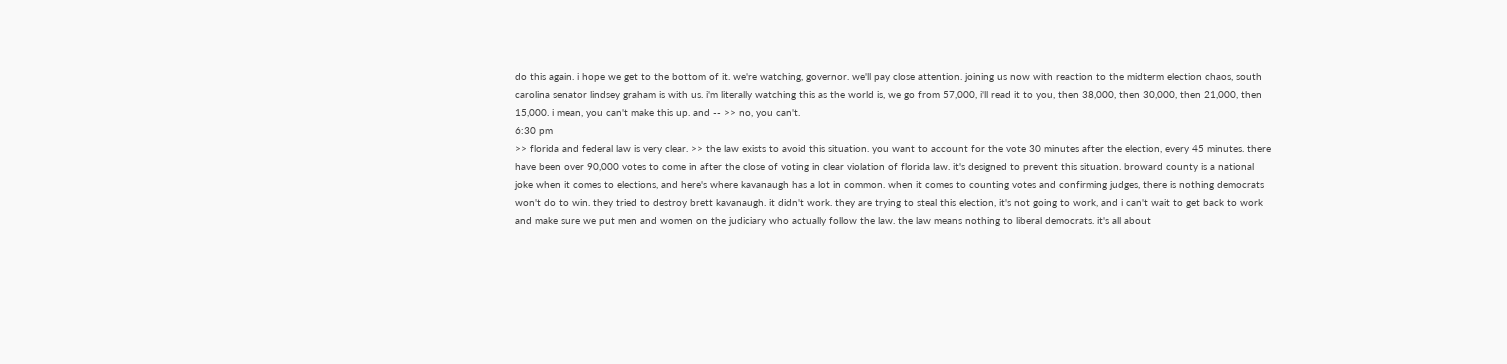do this again. i hope we get to the bottom of it. we're watching, governor. we'll pay close attention. joining us now with reaction to the midterm election chaos, south carolina senator lindsey graham is with us. i'm literally watching this as the world is, we go from 57,000, i'll read it to you, then 38,000, then 30,000, then 21,000, then 15,000. i mean, you can't make this up. and -- >> no, you can't.
6:30 pm
>> florida and federal law is very clear. >> the law exists to avoid this situation. you want to account for the vote 30 minutes after the election, every 45 minutes. there have been over 90,000 votes to come in after the close of voting in clear violation of florida law. it's designed to prevent this situation. broward county is a national joke when it comes to elections, and here's where kavanaugh has a lot in common. when it comes to counting votes and confirming judges, there is nothing democrats won't do to win. they tried to destroy brett kavanaugh. it didn't work. they are trying to steal this election, it's not going to work, and i can't wait to get back to work and make sure we put men and women on the judiciary who actually follow the law. the law means nothing to liberal democrats. it's all about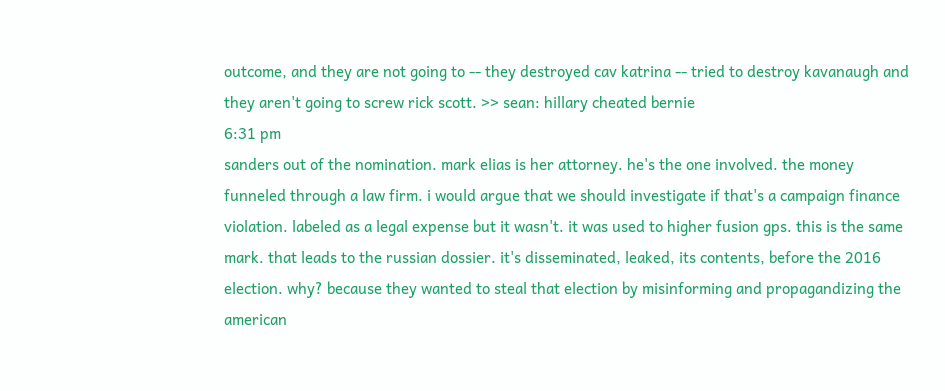outcome, and they are not going to -- they destroyed cav katrina -- tried to destroy kavanaugh and they aren't going to screw rick scott. >> sean: hillary cheated bernie
6:31 pm
sanders out of the nomination. mark elias is her attorney. he's the one involved. the money funneled through a law firm. i would argue that we should investigate if that's a campaign finance violation. labeled as a legal expense but it wasn't. it was used to higher fusion gps. this is the same mark. that leads to the russian dossier. it's disseminated, leaked, its contents, before the 2016 election. why? because they wanted to steal that election by misinforming and propagandizing the american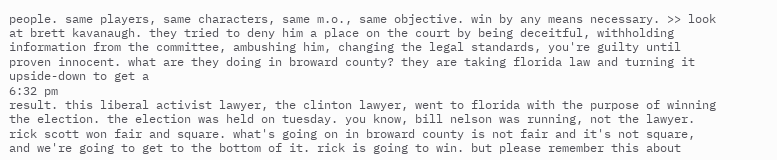people. same players, same characters, same m.o., same objective. win by any means necessary. >> look at brett kavanaugh. they tried to deny him a place on the court by being deceitful, withholding information from the committee, ambushing him, changing the legal standards, you're guilty until proven innocent. what are they doing in broward county? they are taking florida law and turning it upside-down to get a
6:32 pm
result. this liberal activist lawyer, the clinton lawyer, went to florida with the purpose of winning the election. the election was held on tuesday. you know, bill nelson was running, not the lawyer. rick scott won fair and square. what's going on in broward county is not fair and it's not square, and we're going to get to the bottom of it. rick is going to win. but please remember this about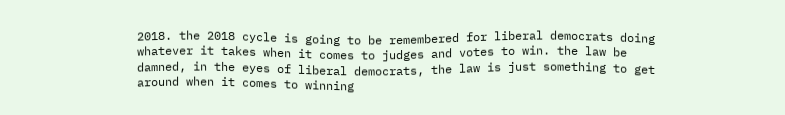2018. the 2018 cycle is going to be remembered for liberal democrats doing whatever it takes when it comes to judges and votes to win. the law be damned, in the eyes of liberal democrats, the law is just something to get around when it comes to winning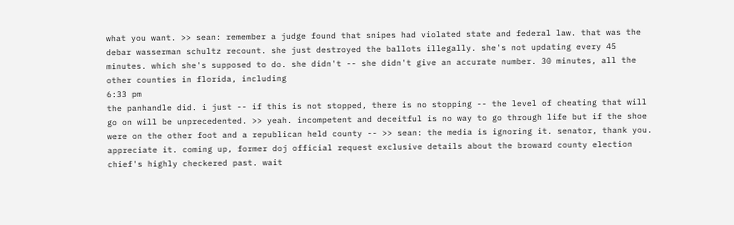what you want. >> sean: remember a judge found that snipes had violated state and federal law. that was the debar wasserman schultz recount. she just destroyed the ballots illegally. she's not updating every 45 minutes. which she's supposed to do. she didn't -- she didn't give an accurate number. 30 minutes, all the other counties in florida, including
6:33 pm
the panhandle did. i just -- if this is not stopped, there is no stopping -- the level of cheating that will go on will be unprecedented. >> yeah. incompetent and deceitful is no way to go through life but if the shoe were on the other foot and a republican held county -- >> sean: the media is ignoring it. senator, thank you. appreciate it. coming up, former doj official request exclusive details about the broward county election chief's highly checkered past. wait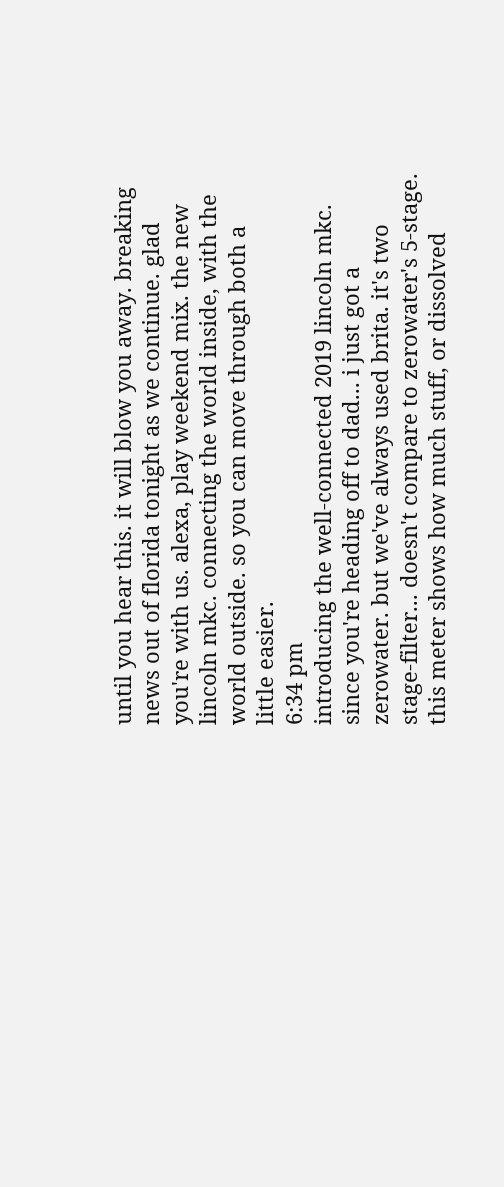until you hear this. it will blow you away. breaking news out of florida tonight as we continue. glad you're with us. alexa, play weekend mix. the new lincoln mkc. connecting the world inside, with the world outside. so you can move through both a little easier.
6:34 pm
introducing the well-connected 2019 lincoln mkc. since you're heading off to dad... i just got a zerowater. but we've always used brita. it's two stage-filter... doesn't compare to zerowater's 5-stage. this meter shows how much stuff, or dissolved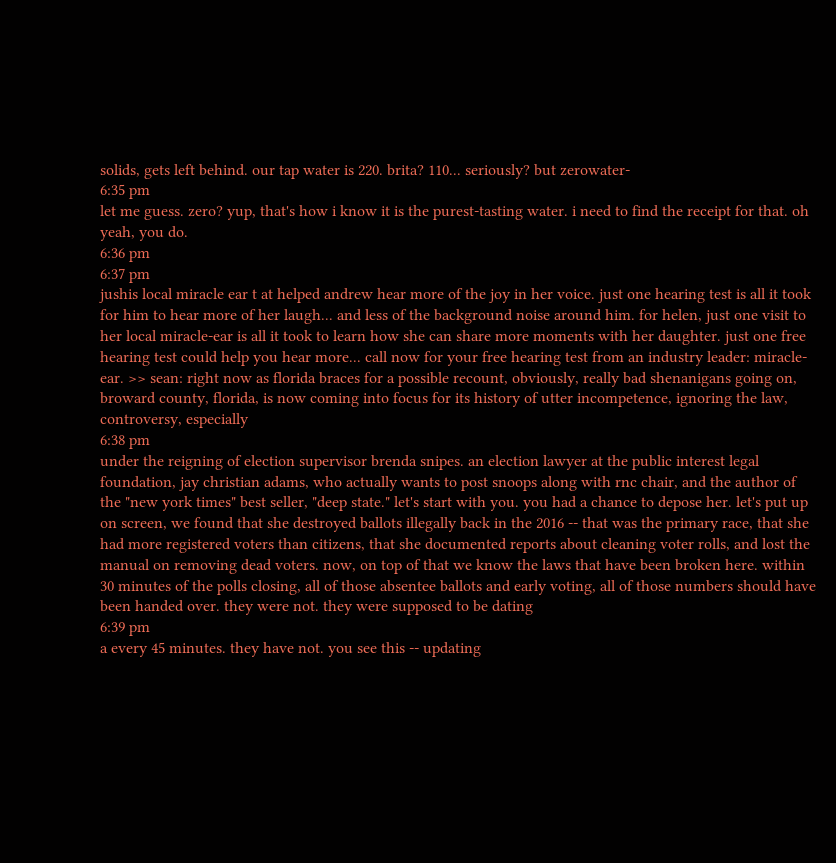solids, gets left behind. our tap water is 220. brita? 110... seriously? but zerowater-
6:35 pm
let me guess. zero? yup, that's how i know it is the purest-tasting water. i need to find the receipt for that. oh yeah, you do.
6:36 pm
6:37 pm
jushis local miracle ear t at helped andrew hear more of the joy in her voice. just one hearing test is all it took for him to hear more of her laugh... and less of the background noise around him. for helen, just one visit to her local miracle-ear is all it took to learn how she can share more moments with her daughter. just one free hearing test could help you hear more... call now for your free hearing test from an industry leader: miracle-ear. >> sean: right now as florida braces for a possible recount, obviously, really bad shenanigans going on, broward county, florida, is now coming into focus for its history of utter incompetence, ignoring the law, controversy, especially
6:38 pm
under the reigning of election supervisor brenda snipes. an election lawyer at the public interest legal foundation, jay christian adams, who actually wants to post snoops along with rnc chair, and the author of the "new york times" best seller, "deep state." let's start with you. you had a chance to depose her. let's put up on screen, we found that she destroyed ballots illegally back in the 2016 -- that was the primary race, that she had more registered voters than citizens, that she documented reports about cleaning voter rolls, and lost the manual on removing dead voters. now, on top of that we know the laws that have been broken here. within 30 minutes of the polls closing, all of those absentee ballots and early voting, all of those numbers should have been handed over. they were not. they were supposed to be dating
6:39 pm
a every 45 minutes. they have not. you see this -- updating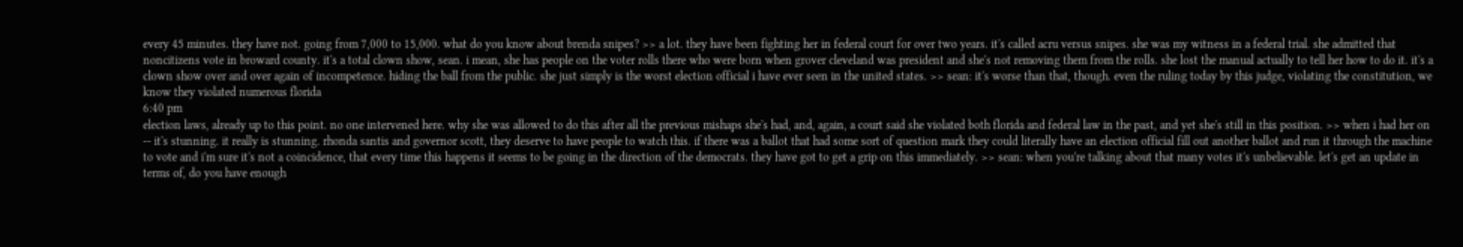every 45 minutes. they have not. going from 7,000 to 15,000. what do you know about brenda snipes? >> a lot. they have been fighting her in federal court for over two years. it's called acru versus snipes. she was my witness in a federal trial. she admitted that noncitizens vote in broward county. it's a total clown show, sean. i mean, she has people on the voter rolls there who were born when grover cleveland was president and she's not removing them from the rolls. she lost the manual actually to tell her how to do it. it's a clown show over and over again of incompetence. hiding the ball from the public. she just simply is the worst election official i have ever seen in the united states. >> sean: it's worse than that, though. even the ruling today by this judge, violating the constitution, we know they violated numerous florida
6:40 pm
election laws, already up to this point. no one intervened here. why she was allowed to do this after all the previous mishaps she's had, and, again, a court said she violated both florida and federal law in the past, and yet she's still in this position. >> when i had her on -- it's stunning. it really is stunning. rhonda santis and governor scott, they deserve to have people to watch this. if there was a ballot that had some sort of question mark they could literally have an election official fill out another ballot and run it through the machine to vote and i'm sure it's not a coincidence, that every time this happens it seems to be going in the direction of the democrats. they have got to get a grip on this immediately. >> sean: when you're talking about that many votes it's unbelievable. let's get an update in terms of, do you have enough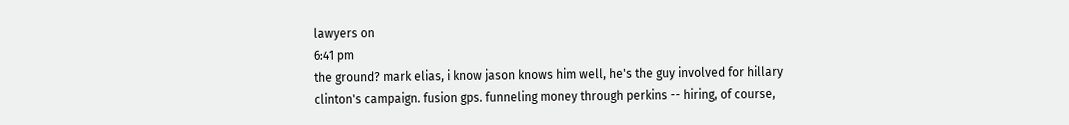lawyers on
6:41 pm
the ground? mark elias, i know jason knows him well, he's the guy involved for hillary clinton's campaign. fusion gps. funneling money through perkins -- hiring, of course,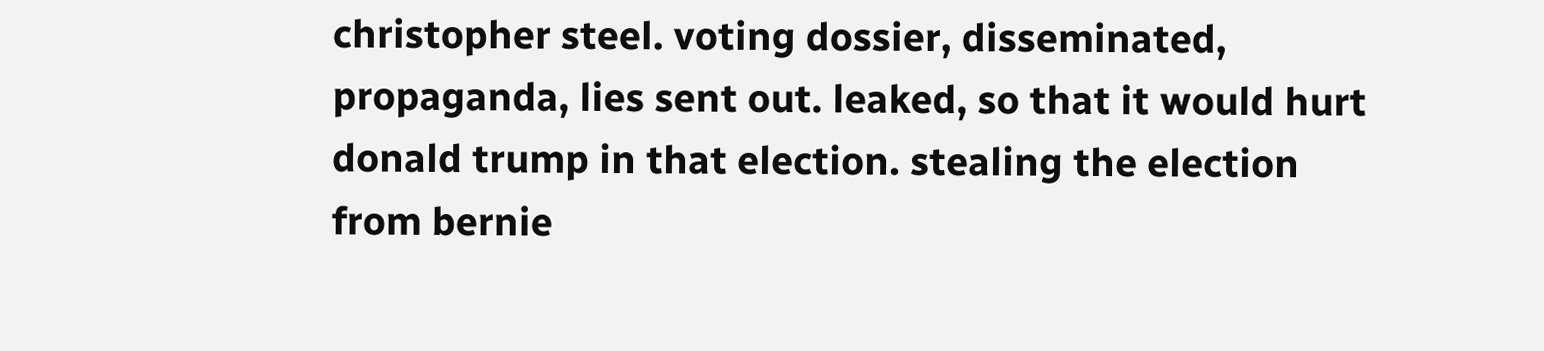christopher steel. voting dossier, disseminated, propaganda, lies sent out. leaked, so that it would hurt donald trump in that election. stealing the election from bernie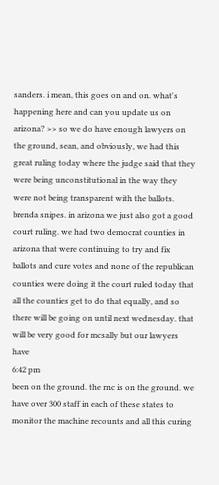sanders. i mean, this goes on and on. what's happening here and can you update us on arizona? >> so we do have enough lawyers on the ground, sean, and obviously, we had this great ruling today where the judge said that they were being unconstitutional in the way they were not being transparent with the ballots. brenda snipes. in arizona we just also got a good court ruling. we had two democrat counties in arizona that were continuing to try and fix ballots and cure votes and none of the republican counties were doing it the court ruled today that all the counties get to do that equally, and so there will be going on until next wednesday. that will be very good for mcsally but our lawyers have
6:42 pm
been on the ground. the rnc is on the ground. we have over 300 staff in each of these states to monitor the machine recounts and all this curing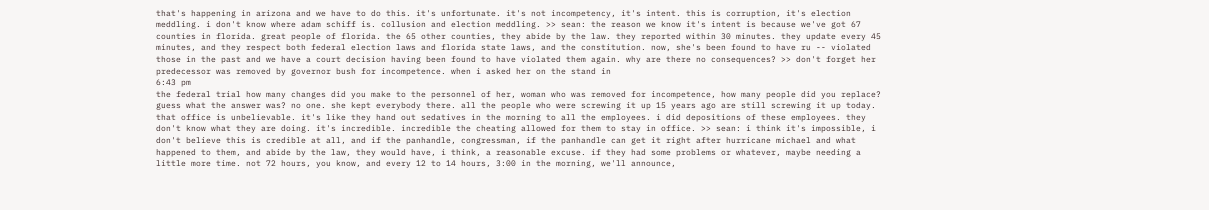that's happening in arizona and we have to do this. it's unfortunate. it's not incompetency, it's intent. this is corruption, it's election meddling. i don't know where adam schiff is. collusion and election meddling. >> sean: the reason we know it's intent is because we've got 67 counties in florida. great people of florida. the 65 other counties, they abide by the law. they reported within 30 minutes. they update every 45 minutes, and they respect both federal election laws and florida state laws, and the constitution. now, she's been found to have ru -- violated those in the past and we have a court decision having been found to have violated them again. why are there no consequences? >> don't forget her predecessor was removed by governor bush for incompetence. when i asked her on the stand in
6:43 pm
the federal trial how many changes did you make to the personnel of her, woman who was removed for incompetence, how many people did you replace? guess what the answer was? no one. she kept everybody there. all the people who were screwing it up 15 years ago are still screwing it up today. that office is unbelievable. it's like they hand out sedatives in the morning to all the employees. i did depositions of these employees. they don't know what they are doing. it's incredible. incredible the cheating allowed for them to stay in office. >> sean: i think it's impossible, i don't believe this is credible at all, and if the panhandle, congressman, if the panhandle can get it right after hurricane michael and what happened to them, and abide by the law, they would have, i think, a reasonable excuse. if they had some problems or whatever, maybe needing a little more time. not 72 hours, you know, and every 12 to 14 hours, 3:00 in the morning, we'll announce,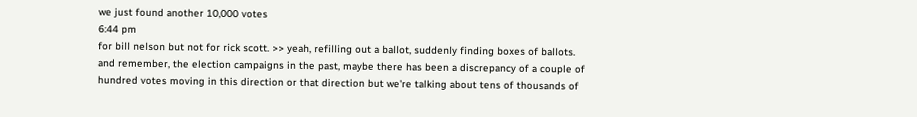we just found another 10,000 votes
6:44 pm
for bill nelson but not for rick scott. >> yeah, refilling out a ballot, suddenly finding boxes of ballots. and remember, the election campaigns in the past, maybe there has been a discrepancy of a couple of hundred votes moving in this direction or that direction but we're talking about tens of thousands of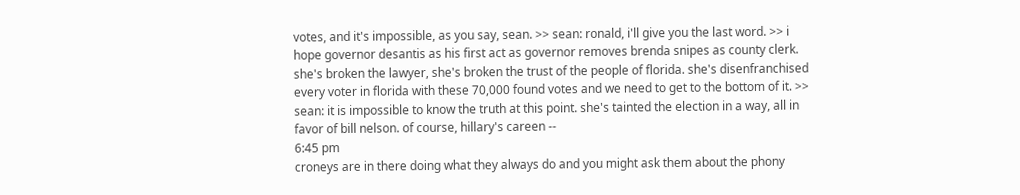votes, and it's impossible, as you say, sean. >> sean: ronald, i'll give you the last word. >> i hope governor desantis as his first act as governor removes brenda snipes as county clerk. she's broken the lawyer, she's broken the trust of the people of florida. she's disenfranchised every voter in florida with these 70,000 found votes and we need to get to the bottom of it. >> sean: it is impossible to know the truth at this point. she's tainted the election in a way, all in favor of bill nelson. of course, hillary's careen --
6:45 pm
croneys are in there doing what they always do and you might ask them about the phony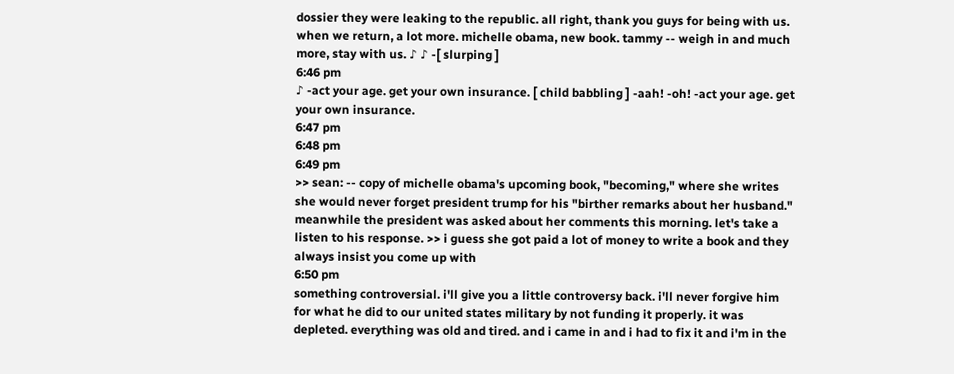dossier they were leaking to the republic. all right, thank you guys for being with us. when we return, a lot more. michelle obama, new book. tammy -- weigh in and much more, stay with us. ♪ ♪ -[ slurping ]
6:46 pm
♪ -act your age. get your own insurance. [ child babbling ] -aah! -oh! -act your age. get your own insurance.
6:47 pm
6:48 pm
6:49 pm
>> sean: -- copy of michelle obama's upcoming book, "becoming," where she writes she would never forget president trump for his "birther remarks about her husband." meanwhile the president was asked about her comments this morning. let's take a listen to his response. >> i guess she got paid a lot of money to write a book and they always insist you come up with
6:50 pm
something controversial. i'll give you a little controversy back. i'll never forgive him for what he did to our united states military by not funding it properly. it was depleted. everything was old and tired. and i came in and i had to fix it and i'm in the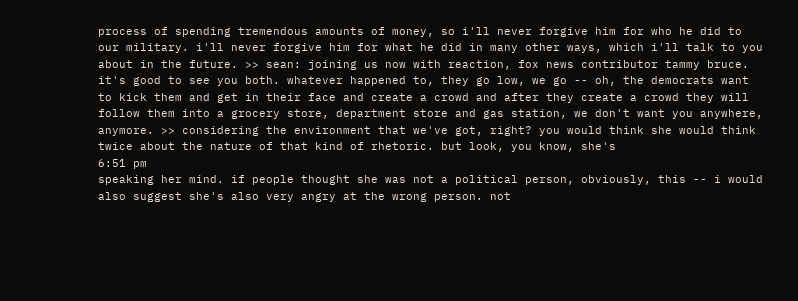process of spending tremendous amounts of money, so i'll never forgive him for who he did to our military. i'll never forgive him for what he did in many other ways, which i'll talk to you about in the future. >> sean: joining us now with reaction, fox news contributor tammy bruce. it's good to see you both. whatever happened to, they go low, we go -- oh, the democrats want to kick them and get in their face and create a crowd and after they create a crowd they will follow them into a grocery store, department store and gas station, we don't want you anywhere, anymore. >> considering the environment that we've got, right? you would think she would think twice about the nature of that kind of rhetoric. but look, you know, she's
6:51 pm
speaking her mind. if people thought she was not a political person, obviously, this -- i would also suggest she's also very angry at the wrong person. not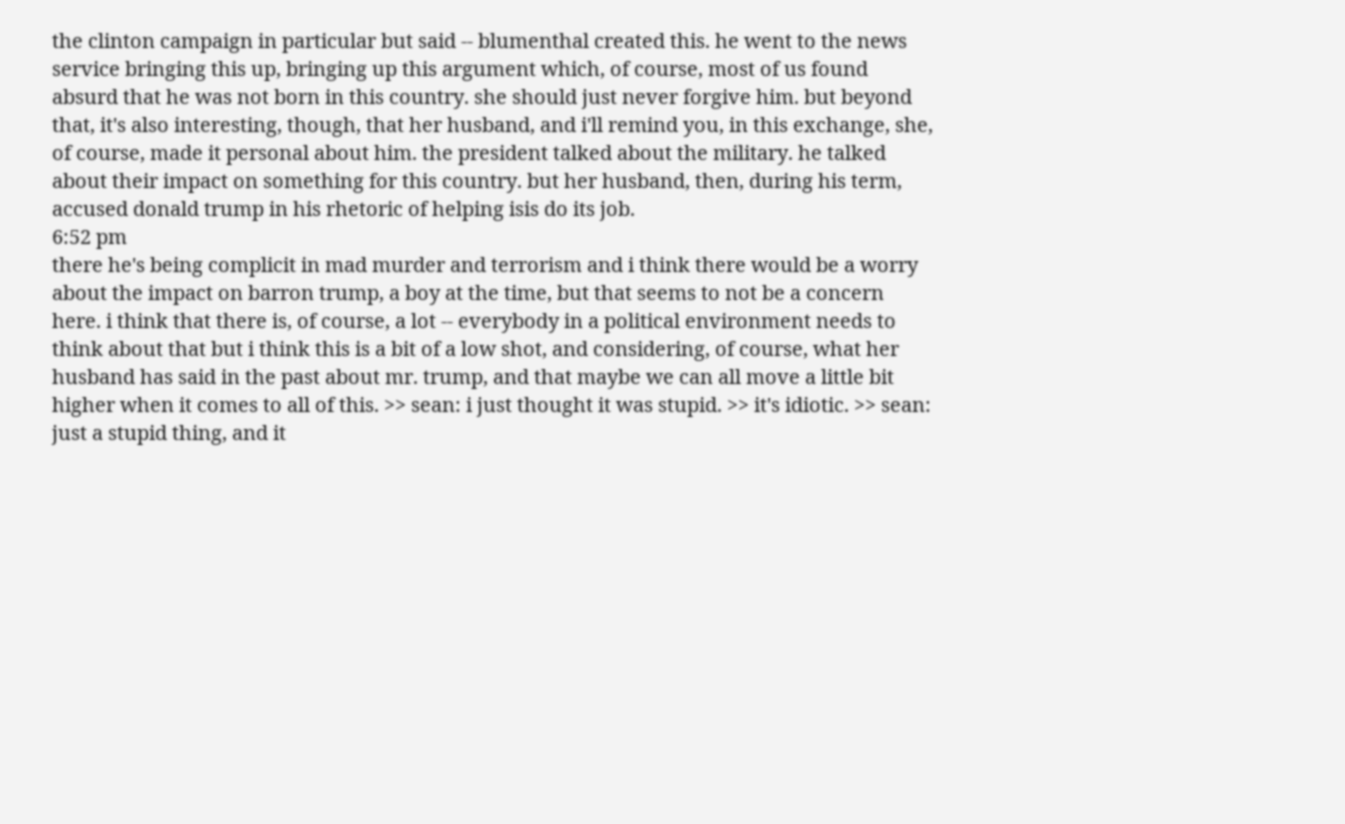the clinton campaign in particular but said -- blumenthal created this. he went to the news service bringing this up, bringing up this argument which, of course, most of us found absurd that he was not born in this country. she should just never forgive him. but beyond that, it's also interesting, though, that her husband, and i'll remind you, in this exchange, she, of course, made it personal about him. the president talked about the military. he talked about their impact on something for this country. but her husband, then, during his term, accused donald trump in his rhetoric of helping isis do its job.
6:52 pm
there he's being complicit in mad murder and terrorism and i think there would be a worry about the impact on barron trump, a boy at the time, but that seems to not be a concern here. i think that there is, of course, a lot -- everybody in a political environment needs to think about that but i think this is a bit of a low shot, and considering, of course, what her husband has said in the past about mr. trump, and that maybe we can all move a little bit higher when it comes to all of this. >> sean: i just thought it was stupid. >> it's idiotic. >> sean: just a stupid thing, and it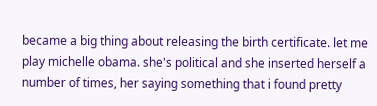became a big thing about releasing the birth certificate. let me play michelle obama. she's political and she inserted herself a number of times, her saying something that i found pretty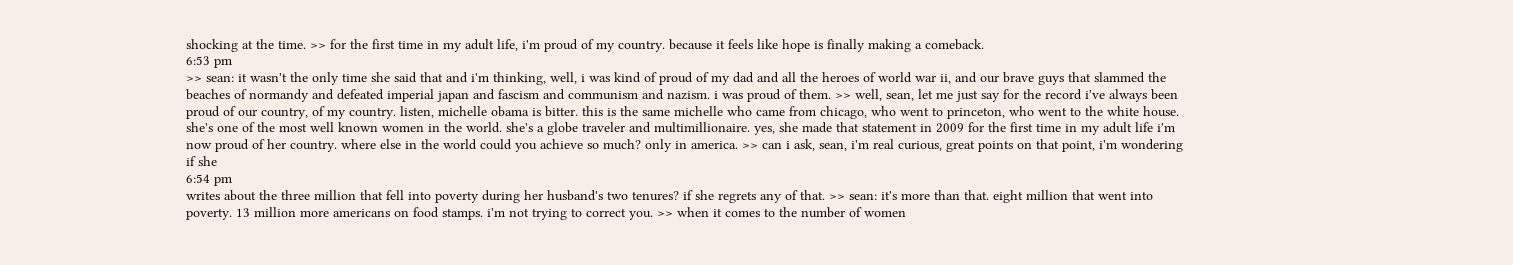shocking at the time. >> for the first time in my adult life, i'm proud of my country. because it feels like hope is finally making a comeback.
6:53 pm
>> sean: it wasn't the only time she said that and i'm thinking, well, i was kind of proud of my dad and all the heroes of world war ii, and our brave guys that slammed the beaches of normandy and defeated imperial japan and fascism and communism and nazism. i was proud of them. >> well, sean, let me just say for the record i've always been proud of our country, of my country. listen, michelle obama is bitter. this is the same michelle who came from chicago, who went to princeton, who went to the white house. she's one of the most well known women in the world. she's a globe traveler and multimillionaire. yes, she made that statement in 2009 for the first time in my adult life i'm now proud of her country. where else in the world could you achieve so much? only in america. >> can i ask, sean, i'm real curious, great points on that point, i'm wondering if she
6:54 pm
writes about the three million that fell into poverty during her husband's two tenures? if she regrets any of that. >> sean: it's more than that. eight million that went into poverty. 13 million more americans on food stamps. i'm not trying to correct you. >> when it comes to the number of women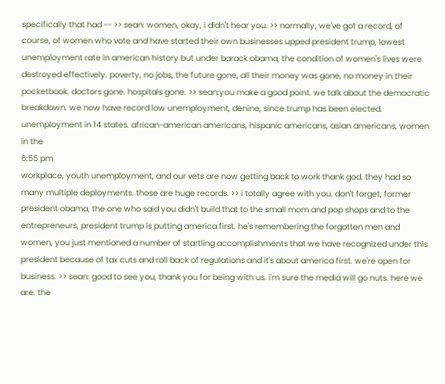specifically that had -- >> sean: women, okay, i didn't hear you. >> normally, we've got a record, of course, of women who vote and have started their own businesses upped president trump, lowest unemployment rate in american history but under barack obama, the condition of women's lives were destroyed effectively. poverty, no jobs, the future gone, all their money was gone, no money in their pocketbook. doctors gone. hospitals gone. >> sean:you make a good point. we talk about the democratic breakdown. we now have record low unemployment, denine, since trump has been elected. unemployment in 14 states. african-american americans, hispanic americans, asian americans, women in the
6:55 pm
workplace, youth unemployment, and our vets are now getting back to work thank god. they had so many multiple deployments. those are huge records. >> i totally agree with you. don't forget, former president obama, the one who said you didn't build that to the small mom and pop shops and to the entrepreneurs, president trump is putting america first. he's remembering the forgotten men and women, you just mentioned a number of startling accomplishments that we have recognized under this president because of tax cuts and roll back of regulations and it's about america first. we're open for business. >> sean: good to see you, thank you for being with us. i'm sure the media will go nuts. here we are. the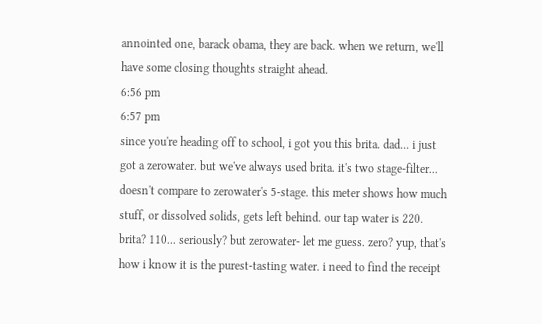annointed one, barack obama, they are back. when we return, we'll have some closing thoughts straight ahead.
6:56 pm
6:57 pm
since you're heading off to school, i got you this brita. dad... i just got a zerowater. but we've always used brita. it's two stage-filter... doesn't compare to zerowater's 5-stage. this meter shows how much stuff, or dissolved solids, gets left behind. our tap water is 220. brita? 110... seriously? but zerowater- let me guess. zero? yup, that's how i know it is the purest-tasting water. i need to find the receipt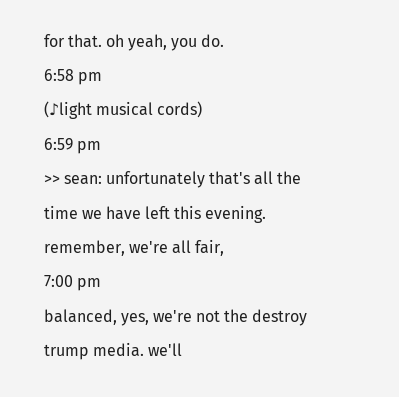for that. oh yeah, you do.
6:58 pm
(♪light musical cords)
6:59 pm
>> sean: unfortunately that's all the time we have left this evening. remember, we're all fair,
7:00 pm
balanced, yes, we're not the destroy trump media. we'll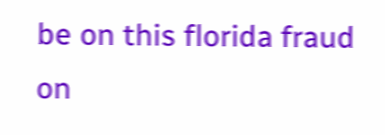be on this florida fraud on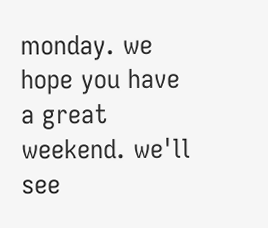monday. we hope you have a great weekend. we'll see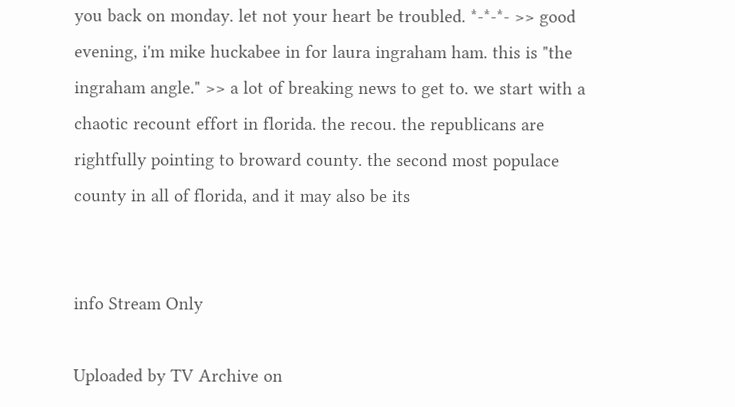you back on monday. let not your heart be troubled. *-*-*- >> good evening, i'm mike huckabee in for laura ingraham ham. this is "the ingraham angle." >> a lot of breaking news to get to. we start with a chaotic recount effort in florida. the recou. the republicans are rightfully pointing to broward county. the second most populace county in all of florida, and it may also be its


info Stream Only

Uploaded by TV Archive on